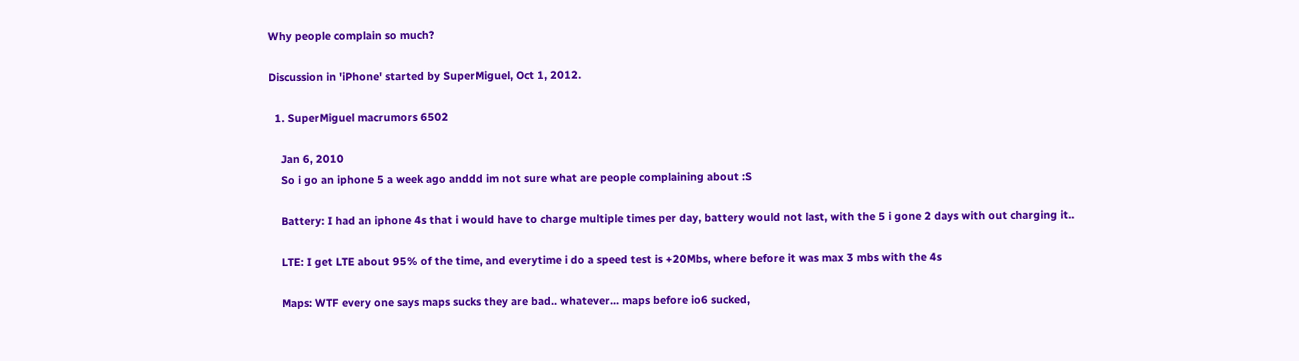Why people complain so much?

Discussion in 'iPhone' started by SuperMiguel, Oct 1, 2012.

  1. SuperMiguel macrumors 6502

    Jan 6, 2010
    So i go an iphone 5 a week ago anddd im not sure what are people complaining about :S

    Battery: I had an iphone 4s that i would have to charge multiple times per day, battery would not last, with the 5 i gone 2 days with out charging it..

    LTE: I get LTE about 95% of the time, and everytime i do a speed test is +20Mbs, where before it was max 3 mbs with the 4s

    Maps: WTF every one says maps sucks they are bad.. whatever... maps before io6 sucked,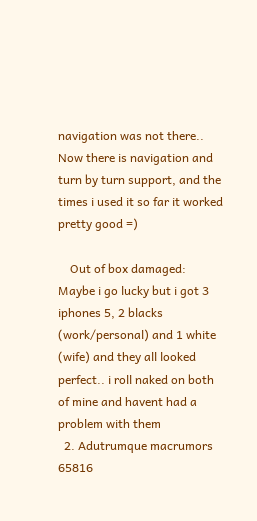navigation was not there.. Now there is navigation and turn by turn support, and the times i used it so far it worked pretty good =)

    Out of box damaged: Maybe i go lucky but i got 3 iphones 5, 2 blacks (work/personal) and 1 white (wife) and they all looked perfect.. i roll naked on both of mine and havent had a problem with them
  2. Adutrumque macrumors 65816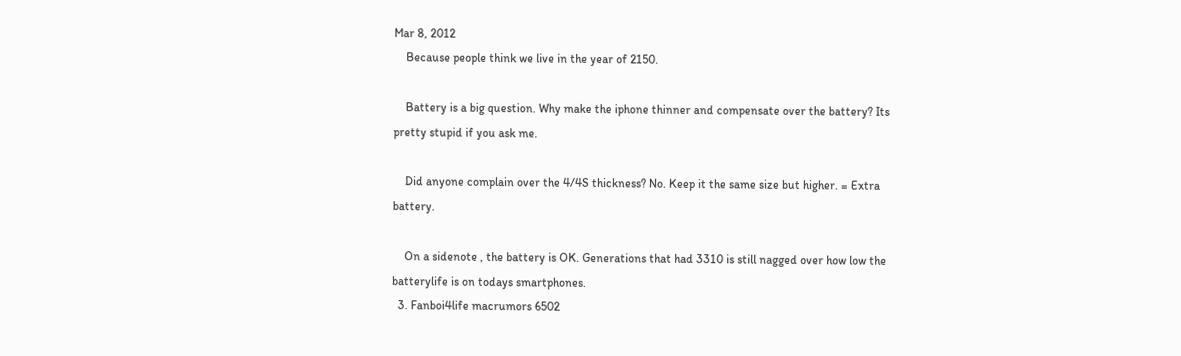Mar 8, 2012
    Because people think we live in the year of 2150.

    Battery is a big question. Why make the iphone thinner and compensate over the battery? Its pretty stupid if you ask me.

    Did anyone complain over the 4/4S thickness? No. Keep it the same size but higher. = Extra battery.

    On a sidenote , the battery is OK. Generations that had 3310 is still nagged over how low the batterylife is on todays smartphones.
  3. Fanboi4life macrumors 6502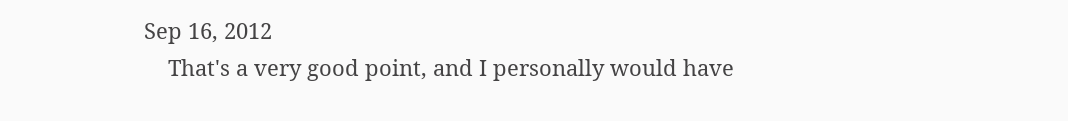Sep 16, 2012
    That's a very good point, and I personally would have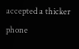accepted a thicker phone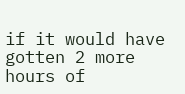if it would have gotten 2 more hours of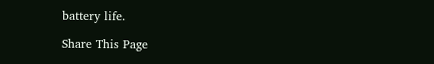battery life.

Share This Page